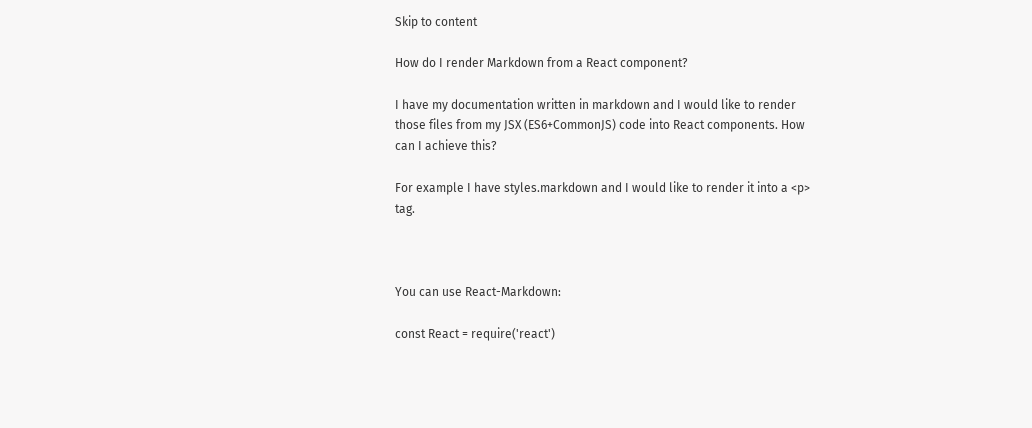Skip to content

How do I render Markdown from a React component?

I have my documentation written in markdown and I would like to render those files from my JSX (ES6+CommonJS) code into React components. How can I achieve this?

For example I have styles.markdown and I would like to render it into a <p> tag.



You can use React-Markdown:

const React = require('react')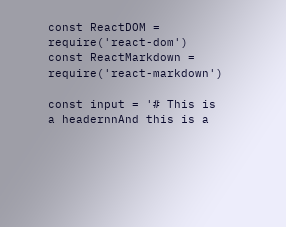const ReactDOM = require('react-dom')
const ReactMarkdown = require('react-markdown')

const input = '# This is a headernnAnd this is a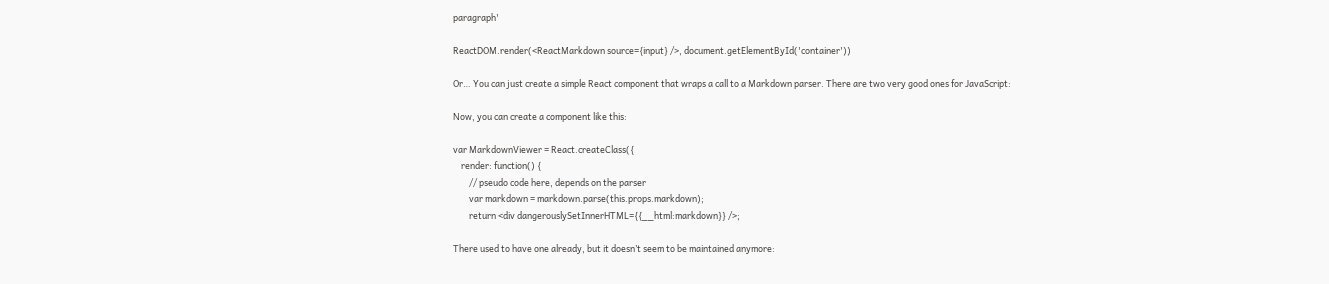paragraph'

ReactDOM.render(<ReactMarkdown source={input} />, document.getElementById('container'))

Or… You can just create a simple React component that wraps a call to a Markdown parser. There are two very good ones for JavaScript:

Now, you can create a component like this:

var MarkdownViewer = React.createClass({
    render: function() {
        // pseudo code here, depends on the parser
        var markdown = markdown.parse(this.props.markdown);
        return <div dangerouslySetInnerHTML={{__html:markdown}} />;

There used to have one already, but it doesn’t seem to be maintained anymore: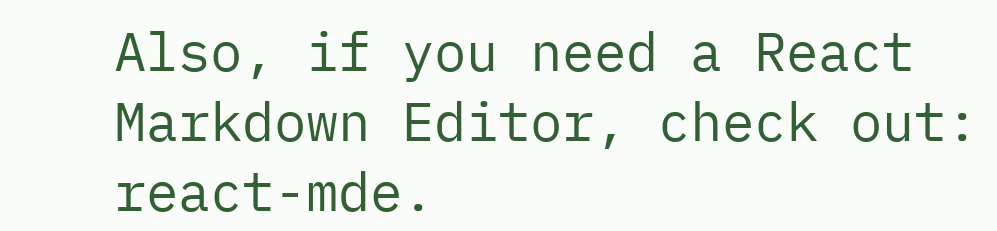Also, if you need a React Markdown Editor, check out: react-mde.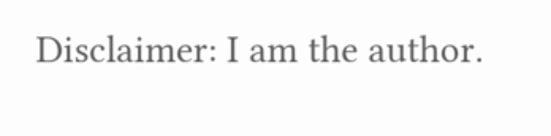Disclaimer: I am the author.